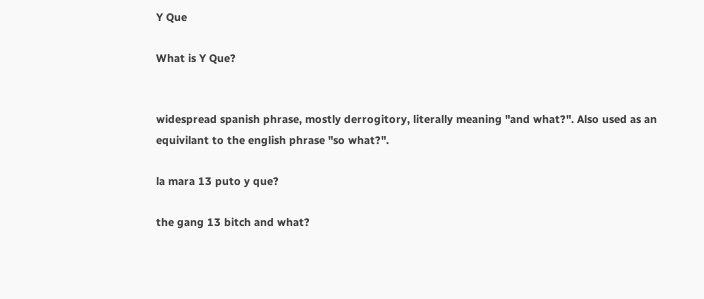Y Que

What is Y Que?


widespread spanish phrase, mostly derrogitory, literally meaning "and what?". Also used as an equivilant to the english phrase "so what?".

la mara 13 puto y que?

the gang 13 bitch and what?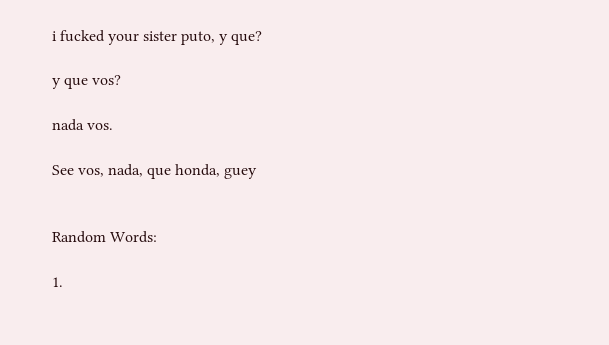i fucked your sister puto, y que?

y que vos?

nada vos.

See vos, nada, que honda, guey


Random Words:

1.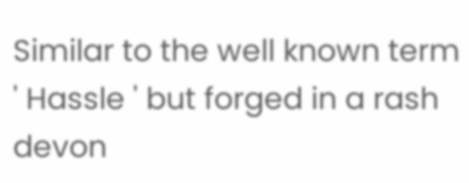Similar to the well known term ' Hassle ' but forged in a rash devon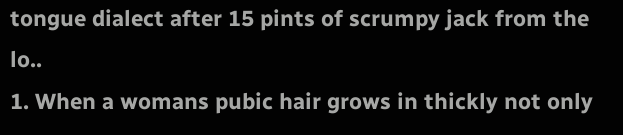tongue dialect after 15 pints of scrumpy jack from the lo..
1. When a womans pubic hair grows in thickly not only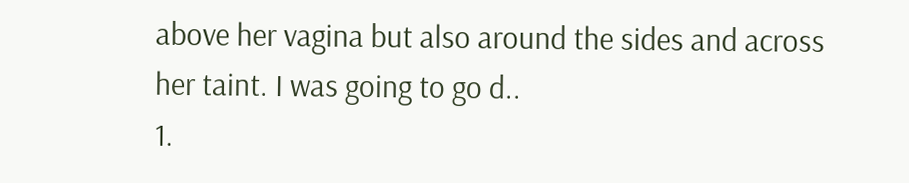above her vagina but also around the sides and across her taint. I was going to go d..
1.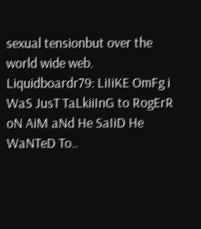sexual tensionbut over the world wide web. Liquidboardr79: LiIiKE OmFg i WaS JusT TaLkiiInG to RogErR oN AiM aNd He SaIiD He WaNTeD To..